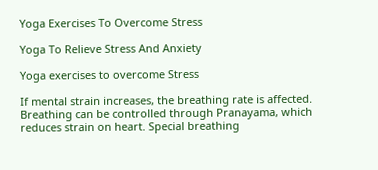Yoga Exercises To Overcome Stress

Yoga To Relieve Stress And Anxiety

Yoga exercises to overcome Stress

If mental strain increases, the breathing rate is affected. Breathing can be controlled through Pranayama, which reduces strain on heart. Special breathing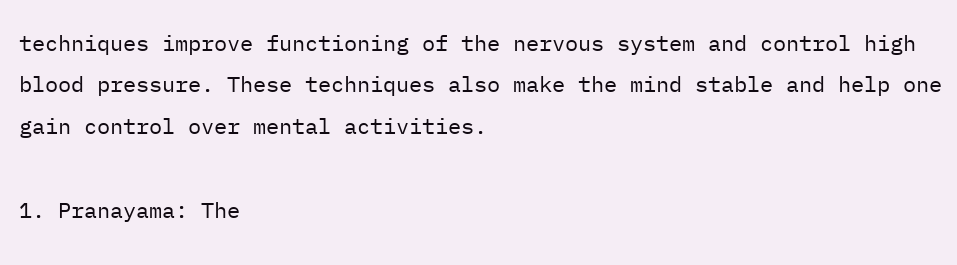techniques improve functioning of the nervous system and control high blood pressure. These techniques also make the mind stable and help one gain control over mental activities.

1. Pranayama: The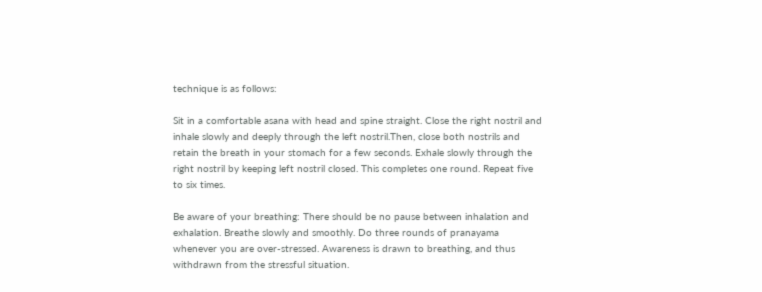technique is as follows:

Sit in a comfortable asana with head and spine straight. Close the right nostril and inhale slowly and deeply through the left nostril.Then, close both nostrils and retain the breath in your stomach for a few seconds. Exhale slowly through the right nostril by keeping left nostril closed. This completes one round. Repeat five to six times.

Be aware of your breathing: There should be no pause between inhalation and exhalation. Breathe slowly and smoothly. Do three rounds of pranayama whenever you are over-stressed. Awareness is drawn to breathing, and thus withdrawn from the stressful situation.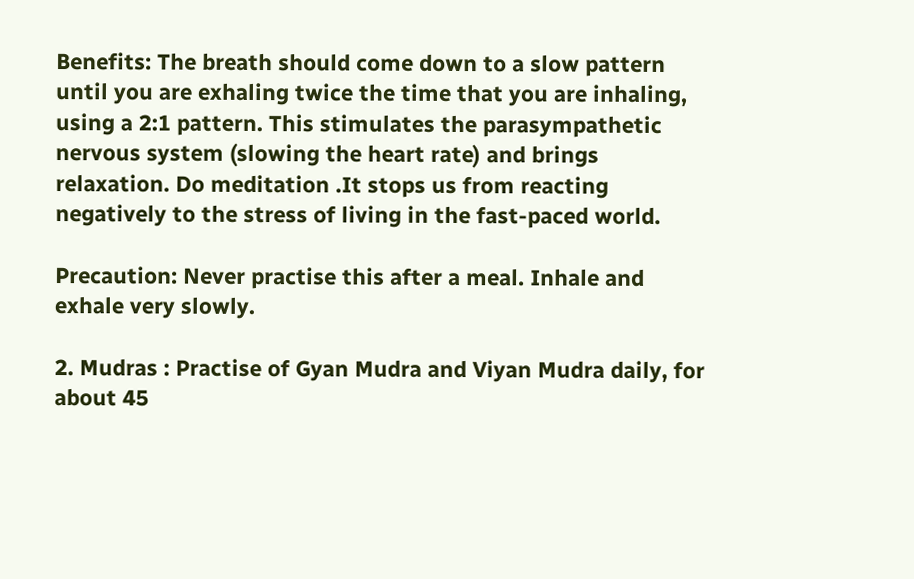Benefits: The breath should come down to a slow pattern until you are exhaling twice the time that you are inhaling, using a 2:1 pattern. This stimulates the parasympathetic nervous system (slowing the heart rate) and brings relaxation. Do meditation .It stops us from reacting negatively to the stress of living in the fast-paced world.

Precaution: Never practise this after a meal. Inhale and exhale very slowly.

2. Mudras : Practise of Gyan Mudra and Viyan Mudra daily, for about 45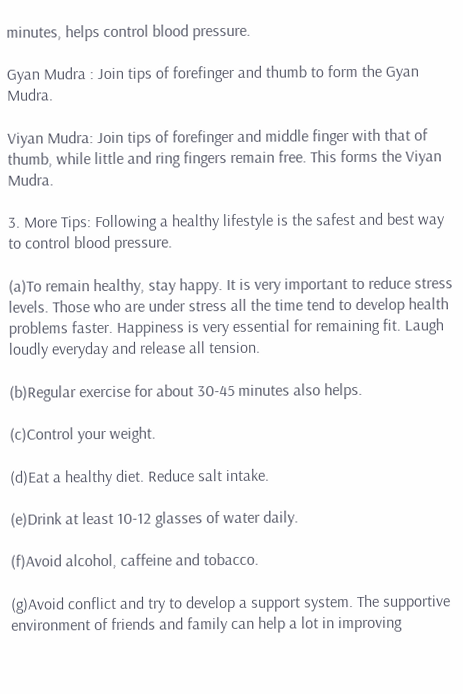minutes, helps control blood pressure.

Gyan Mudra : Join tips of forefinger and thumb to form the Gyan Mudra.

Viyan Mudra: Join tips of forefinger and middle finger with that of thumb, while little and ring fingers remain free. This forms the Viyan Mudra.

3. More Tips: Following a healthy lifestyle is the safest and best way to control blood pressure.

(a)To remain healthy, stay happy. It is very important to reduce stress levels. Those who are under stress all the time tend to develop health problems faster. Happiness is very essential for remaining fit. Laugh loudly everyday and release all tension.

(b)Regular exercise for about 30-45 minutes also helps.

(c)Control your weight.

(d)Eat a healthy diet. Reduce salt intake.

(e)Drink at least 10-12 glasses of water daily.

(f)Avoid alcohol, caffeine and tobacco.

(g)Avoid conflict and try to develop a support system. The supportive environment of friends and family can help a lot in improving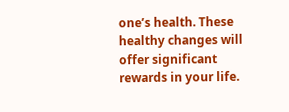one’s health. These healthy changes will offer significant rewards in your life.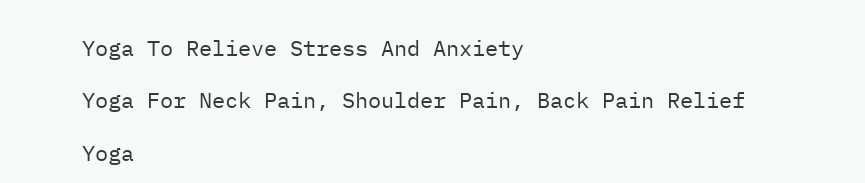Yoga To Relieve Stress And Anxiety

Yoga For Neck Pain, Shoulder Pain, Back Pain Relief

Yoga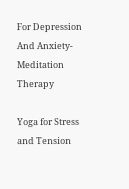For Depression And Anxiety-Meditation Therapy

Yoga for Stress and Tension